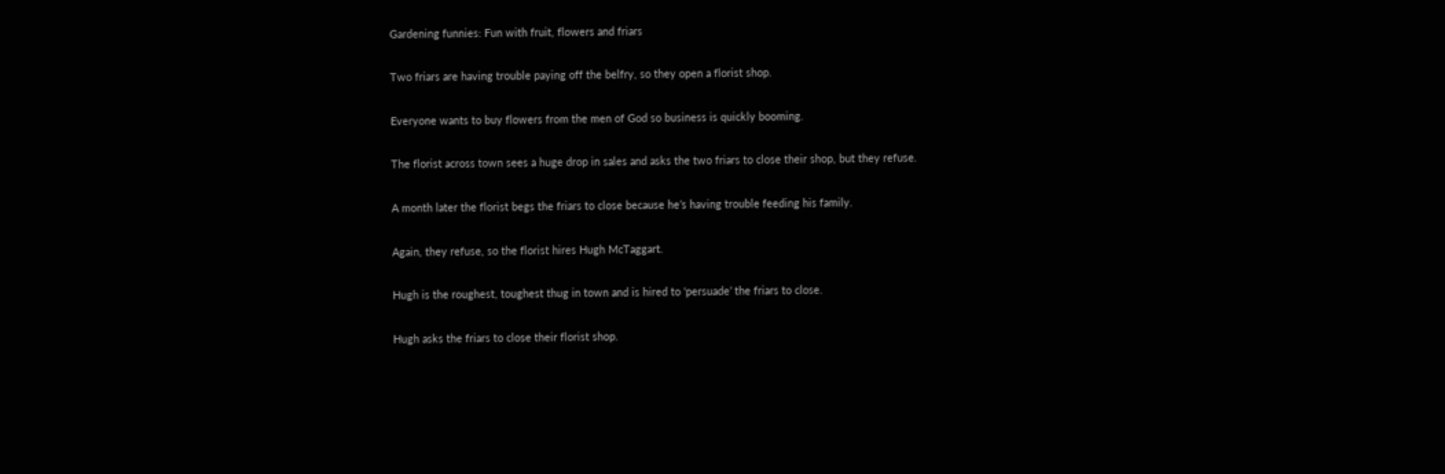Gardening funnies: Fun with fruit, flowers and friars

Two friars are having trouble paying off the belfry, so they open a florist shop.

Everyone wants to buy flowers from the men of God so business is quickly booming.

The florist across town sees a huge drop in sales and asks the two friars to close their shop, but they refuse.

A month later the florist begs the friars to close because he’s having trouble feeding his family.

Again, they refuse, so the florist hires Hugh McTaggart.

Hugh is the roughest, toughest thug in town and is hired to ‘persuade’ the friars to close.

Hugh asks the friars to close their florist shop.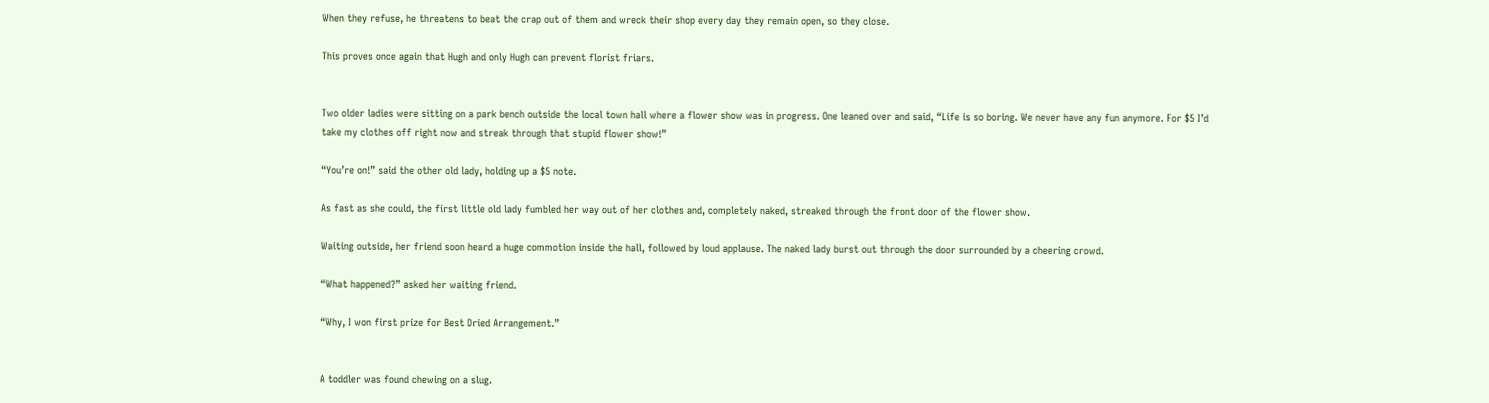When they refuse, he threatens to beat the crap out of them and wreck their shop every day they remain open, so they close.

This proves once again that Hugh and only Hugh can prevent florist friars.


Two older ladies were sitting on a park bench outside the local town hall where a flower show was in progress. One leaned over and said, “Life is so boring. We never have any fun anymore. For $5 I’d take my clothes off right now and streak through that stupid flower show!”

“You’re on!” said the other old lady, holding up a $5 note.

As fast as she could, the first little old lady fumbled her way out of her clothes and, completely naked, streaked through the front door of the flower show.

Waiting outside, her friend soon heard a huge commotion inside the hall, followed by loud applause. The naked lady burst out through the door surrounded by a cheering crowd.

“What happened?” asked her waiting friend.

“Why, I won first prize for Best Dried Arrangement.”


A toddler was found chewing on a slug.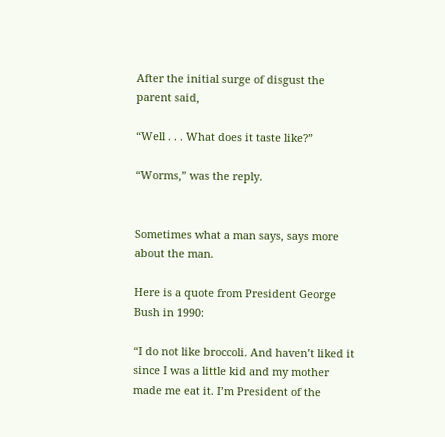After the initial surge of disgust the parent said,

“Well . . . What does it taste like?”

“Worms,” was the reply.


Sometimes what a man says, says more about the man.

Here is a quote from President George Bush in 1990:

“I do not like broccoli. And haven’t liked it since I was a little kid and my mother made me eat it. I’m President of the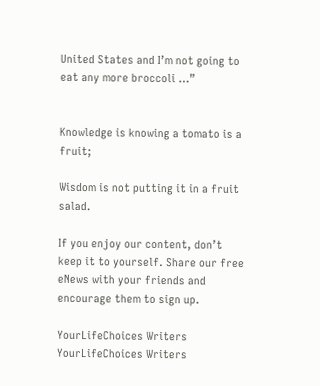United States and I’m not going to eat any more broccoli …”


Knowledge is knowing a tomato is a fruit;

Wisdom is not putting it in a fruit salad.

If you enjoy our content, don’t keep it to yourself. Share our free eNews with your friends and encourage them to sign up.

YourLifeChoices Writers
YourLifeChoices Writers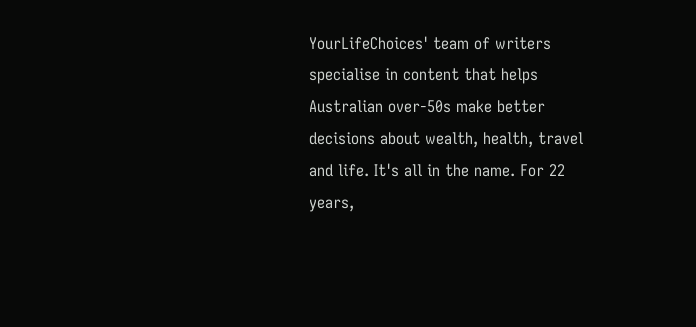YourLifeChoices' team of writers specialise in content that helps Australian over-50s make better decisions about wealth, health, travel and life. It's all in the name. For 22 years,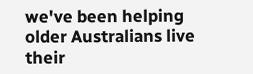we've been helping older Australians live their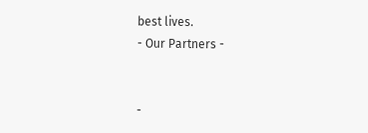best lives.
- Our Partners -


-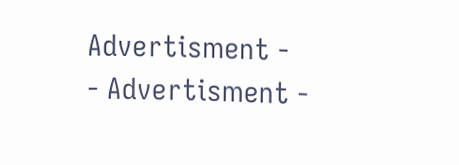Advertisment -
- Advertisment -